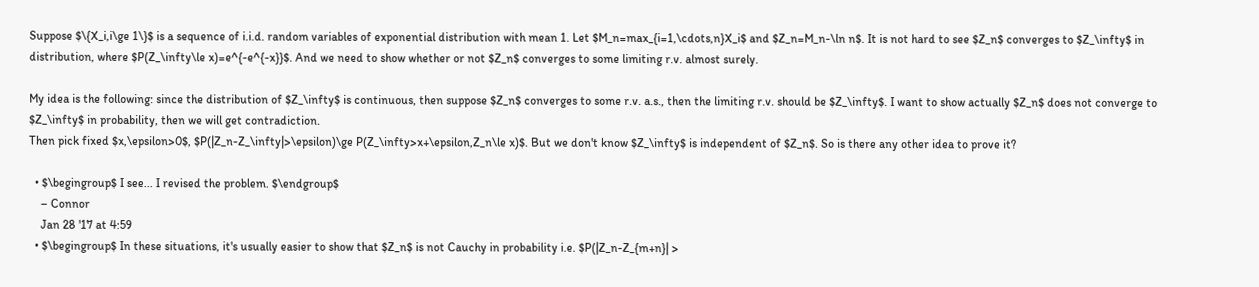Suppose $\{X_i,i\ge 1\}$ is a sequence of i.i.d. random variables of exponential distribution with mean 1. Let $M_n=max_{i=1,\cdots,n}X_i$ and $Z_n=M_n-\ln n$. It is not hard to see $Z_n$ converges to $Z_\infty$ in distribution, where $P(Z_\infty\le x)=e^{-e^{-x}}$. And we need to show whether or not $Z_n$ converges to some limiting r.v. almost surely.

My idea is the following: since the distribution of $Z_\infty$ is continuous, then suppose $Z_n$ converges to some r.v. a.s., then the limiting r.v. should be $Z_\infty$. I want to show actually $Z_n$ does not converge to $Z_\infty$ in probability, then we will get contradiction.
Then pick fixed $x,\epsilon>0$, $P(|Z_n-Z_\infty|>\epsilon)\ge P(Z_\infty>x+\epsilon,Z_n\le x)$. But we don't know $Z_\infty$ is independent of $Z_n$. So is there any other idea to prove it?

  • $\begingroup$ I see... I revised the problem. $\endgroup$
    – Connor
    Jan 28 '17 at 4:59
  • $\begingroup$ In these situations, it's usually easier to show that $Z_n$ is not Cauchy in probability i.e. $P(|Z_n-Z_{m+n}| >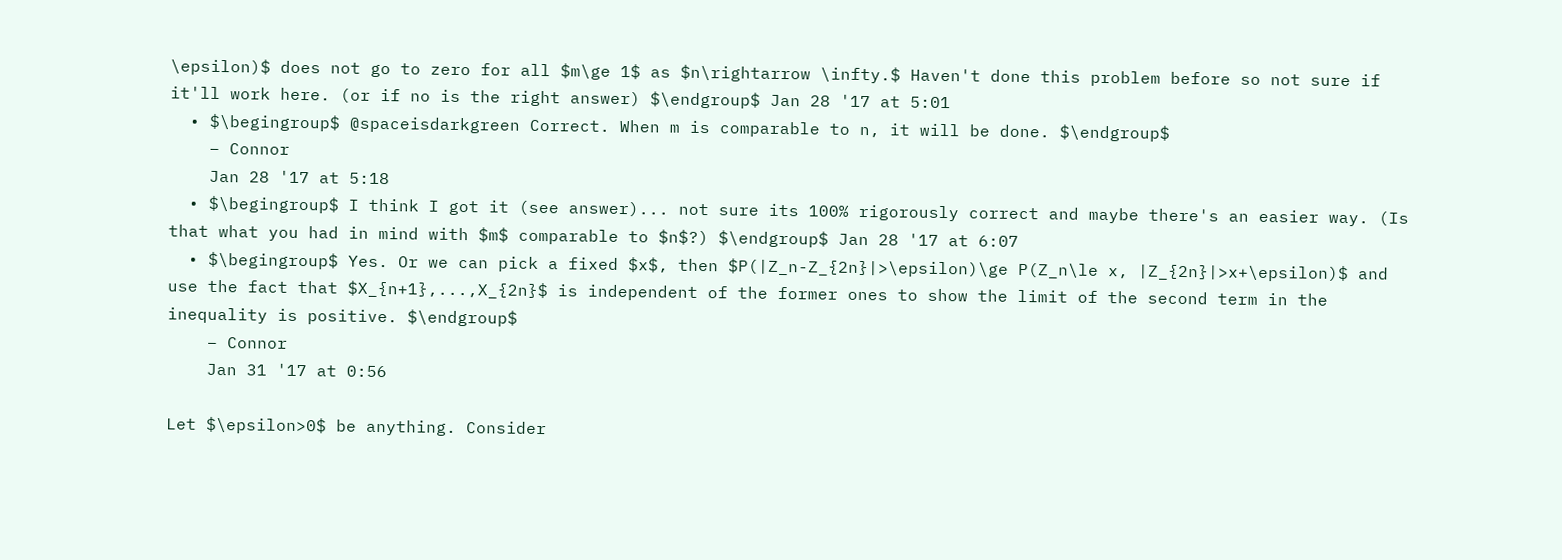\epsilon)$ does not go to zero for all $m\ge 1$ as $n\rightarrow \infty.$ Haven't done this problem before so not sure if it'll work here. (or if no is the right answer) $\endgroup$ Jan 28 '17 at 5:01
  • $\begingroup$ @spaceisdarkgreen Correct. When m is comparable to n, it will be done. $\endgroup$
    – Connor
    Jan 28 '17 at 5:18
  • $\begingroup$ I think I got it (see answer)... not sure its 100% rigorously correct and maybe there's an easier way. (Is that what you had in mind with $m$ comparable to $n$?) $\endgroup$ Jan 28 '17 at 6:07
  • $\begingroup$ Yes. Or we can pick a fixed $x$, then $P(|Z_n-Z_{2n}|>\epsilon)\ge P(Z_n\le x, |Z_{2n}|>x+\epsilon)$ and use the fact that $X_{n+1},...,X_{2n}$ is independent of the former ones to show the limit of the second term in the inequality is positive. $\endgroup$
    – Connor
    Jan 31 '17 at 0:56

Let $\epsilon>0$ be anything. Consider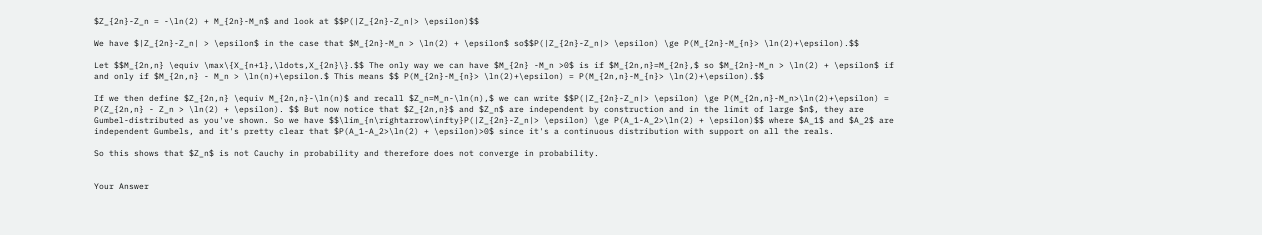$Z_{2n}-Z_n = -\ln(2) + M_{2n}-M_n$ and look at $$P(|Z_{2n}-Z_n|> \epsilon)$$

We have $|Z_{2n}-Z_n| > \epsilon$ in the case that $M_{2n}-M_n > \ln(2) + \epsilon$ so$$P(|Z_{2n}-Z_n|> \epsilon) \ge P(M_{2n}-M_{n}> \ln(2)+\epsilon).$$

Let $$M_{2n,n} \equiv \max\{X_{n+1},\ldots,X_{2n}\}.$$ The only way we can have $M_{2n} -M_n >0$ is if $M_{2n,n}=M_{2n},$ so $M_{2n}-M_n > \ln(2) + \epsilon$ if and only if $M_{2n,n} - M_n > \ln(n)+\epsilon.$ This means $$ P(M_{2n}-M_{n}> \ln(2)+\epsilon) = P(M_{2n,n}-M_{n}> \ln(2)+\epsilon).$$

If we then define $Z_{2n,n} \equiv M_{2n,n}-\ln(n)$ and recall $Z_n=M_n-\ln(n),$ we can write $$P(|Z_{2n}-Z_n|> \epsilon) \ge P(M_{2n,n}-M_n>\ln(2)+\epsilon) = P(Z_{2n,n} - Z_n > \ln(2) + \epsilon). $$ But now notice that $Z_{2n,n}$ and $Z_n$ are independent by construction and in the limit of large $n$, they are Gumbel-distributed as you've shown. So we have $$\lim_{n\rightarrow\infty}P(|Z_{2n}-Z_n|> \epsilon) \ge P(A_1-A_2>\ln(2) + \epsilon)$$ where $A_1$ and $A_2$ are independent Gumbels, and it's pretty clear that $P(A_1-A_2>\ln(2) + \epsilon)>0$ since it's a continuous distribution with support on all the reals.

So this shows that $Z_n$ is not Cauchy in probability and therefore does not converge in probability.


Your Answer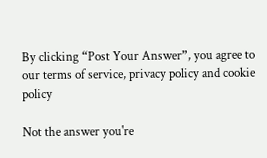By clicking “Post Your Answer”, you agree to our terms of service, privacy policy and cookie policy

Not the answer you're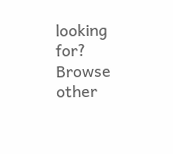looking for? Browse other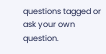questions tagged or ask your own question.